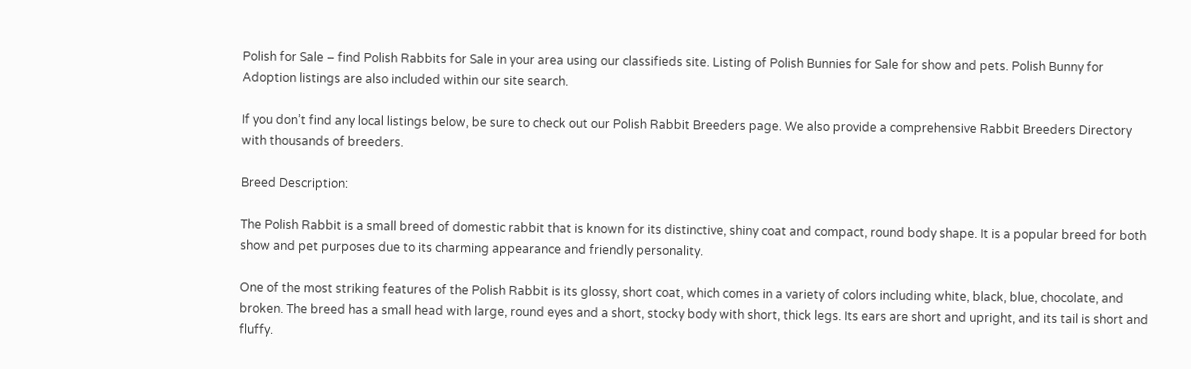Polish for Sale – find Polish Rabbits for Sale in your area using our classifieds site. Listing of Polish Bunnies for Sale for show and pets. Polish Bunny for Adoption listings are also included within our site search.

If you don’t find any local listings below, be sure to check out our Polish Rabbit Breeders page. We also provide a comprehensive Rabbit Breeders Directory with thousands of breeders.

Breed Description:

The Polish Rabbit is a small breed of domestic rabbit that is known for its distinctive, shiny coat and compact, round body shape. It is a popular breed for both show and pet purposes due to its charming appearance and friendly personality.

One of the most striking features of the Polish Rabbit is its glossy, short coat, which comes in a variety of colors including white, black, blue, chocolate, and broken. The breed has a small head with large, round eyes and a short, stocky body with short, thick legs. Its ears are short and upright, and its tail is short and fluffy.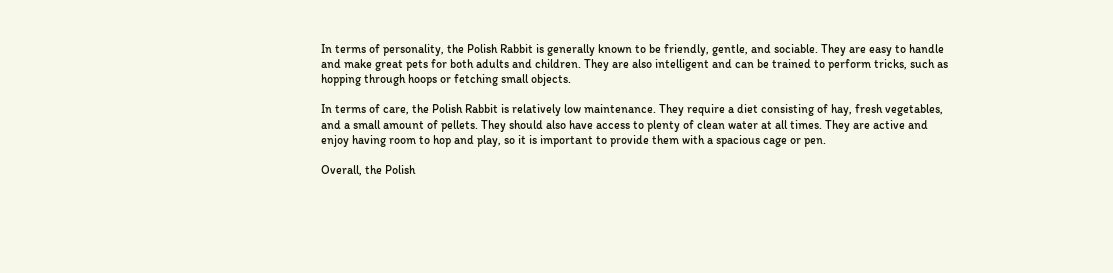In terms of personality, the Polish Rabbit is generally known to be friendly, gentle, and sociable. They are easy to handle and make great pets for both adults and children. They are also intelligent and can be trained to perform tricks, such as hopping through hoops or fetching small objects.

In terms of care, the Polish Rabbit is relatively low maintenance. They require a diet consisting of hay, fresh vegetables, and a small amount of pellets. They should also have access to plenty of clean water at all times. They are active and enjoy having room to hop and play, so it is important to provide them with a spacious cage or pen.

Overall, the Polish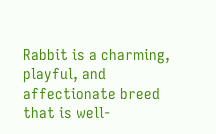Rabbit is a charming, playful, and affectionate breed that is well-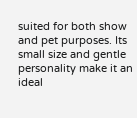suited for both show and pet purposes. Its small size and gentle personality make it an ideal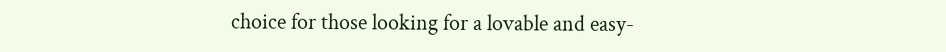choice for those looking for a lovable and easy-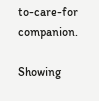to-care-for companion.

Showing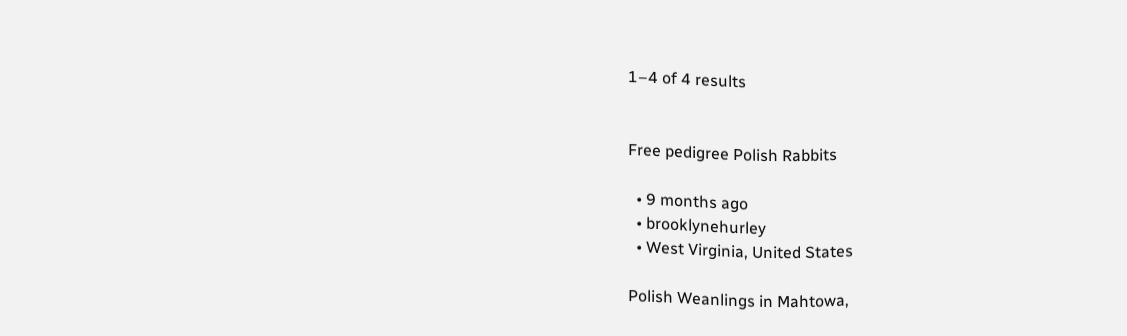1–4 of 4 results


Free pedigree Polish Rabbits

  • 9 months ago
  • brooklynehurley
  • West Virginia, United States

Polish Weanlings in Mahtowa,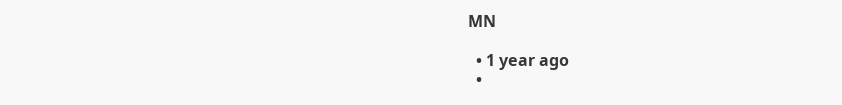MN

  • 1 year ago
  •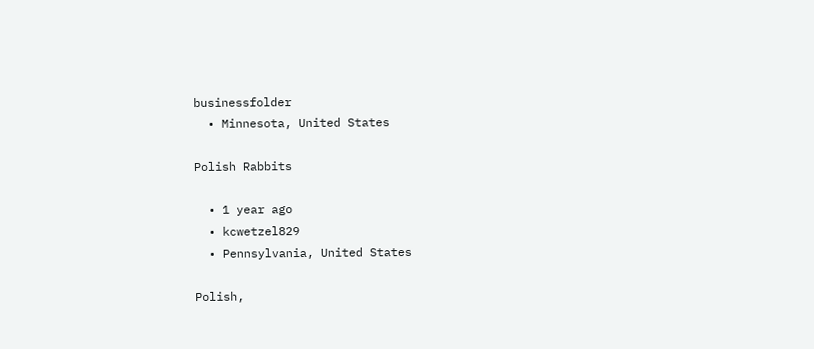businessfolder
  • Minnesota, United States

Polish Rabbits

  • 1 year ago
  • kcwetzel829
  • Pennsylvania, United States

Polish,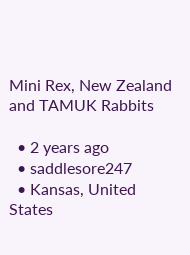Mini Rex, New Zealand and TAMUK Rabbits

  • 2 years ago
  • saddlesore247
  • Kansas, United States